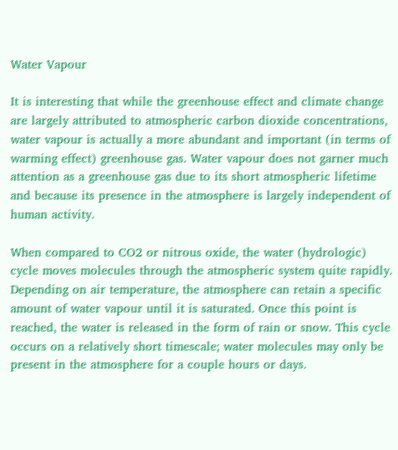Water Vapour

It is interesting that while the greenhouse effect and climate change are largely attributed to atmospheric carbon dioxide concentrations, water vapour is actually a more abundant and important (in terms of warming effect) greenhouse gas. Water vapour does not garner much attention as a greenhouse gas due to its short atmospheric lifetime and because its presence in the atmosphere is largely independent of human activity.

When compared to CO2 or nitrous oxide, the water (hydrologic) cycle moves molecules through the atmospheric system quite rapidly. Depending on air temperature, the atmosphere can retain a specific amount of water vapour until it is saturated. Once this point is reached, the water is released in the form of rain or snow. This cycle occurs on a relatively short timescale; water molecules may only be present in the atmosphere for a couple hours or days.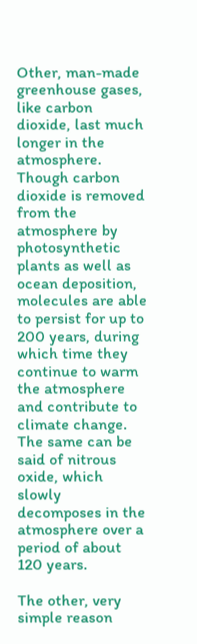Other, man-made greenhouse gases, like carbon dioxide, last much longer in the atmosphere. Though carbon dioxide is removed from the atmosphere by photosynthetic plants as well as ocean deposition, molecules are able to persist for up to 200 years, during which time they continue to warm the atmosphere and contribute to climate change. The same can be said of nitrous oxide, which slowly decomposes in the atmosphere over a period of about 120 years.

The other, very simple reason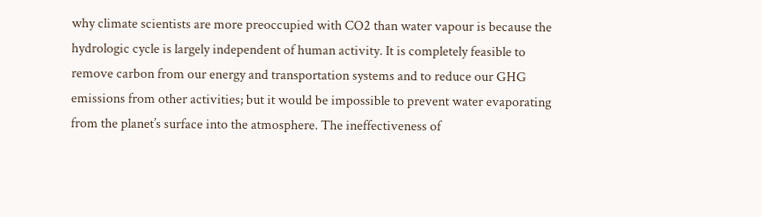why climate scientists are more preoccupied with CO2 than water vapour is because the hydrologic cycle is largely independent of human activity. It is completely feasible to remove carbon from our energy and transportation systems and to reduce our GHG emissions from other activities; but it would be impossible to prevent water evaporating from the planet’s surface into the atmosphere. The ineffectiveness of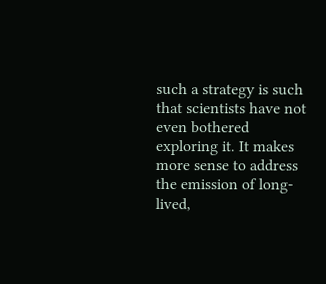such a strategy is such that scientists have not even bothered exploring it. It makes more sense to address the emission of long-lived,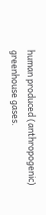human produced (anthropogenic) greenhouse gases.